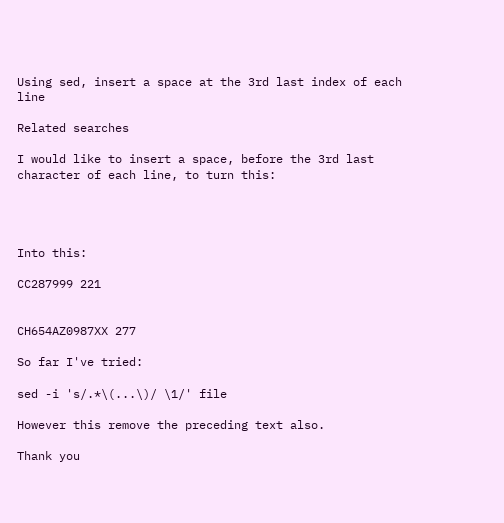Using sed, insert a space at the 3rd last index of each line

Related searches

I would like to insert a space, before the 3rd last character of each line, to turn this:




Into this:

CC287999 221


CH654AZ0987XX 277

So far I've tried:

sed -i 's/.*\(...\)/ \1/' file

However this remove the preceding text also.

Thank you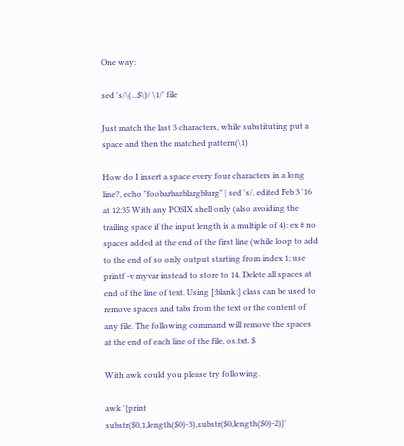One way:

sed 's/\(...$\)/ \1/' file

Just match the last 3 characters, while substituting put a space and then the matched pattern(\1)

How do I insert a space every four characters in a long line?, echo "foobarbazblargblurg" | sed 's/. edited Feb 3 '16 at 12:35 With any POSIX shell only (also avoiding the trailing space if the input length is a multiple of 4): ex # no spaces added at the end of the first line (while loop to add to the end of so only output starting from index 1; use printf -v myvar instead to store to 14. Delete all spaces at end of the line of text. Using [:blank:] class can be used to remove spaces and tabs from the text or the content of any file. The following command will remove the spaces at the end of each line of the file, os.txt. $

With awk could you please try following.

awk '{print substr($0,1,length($0)-3),substr($0,length($0)-2)}'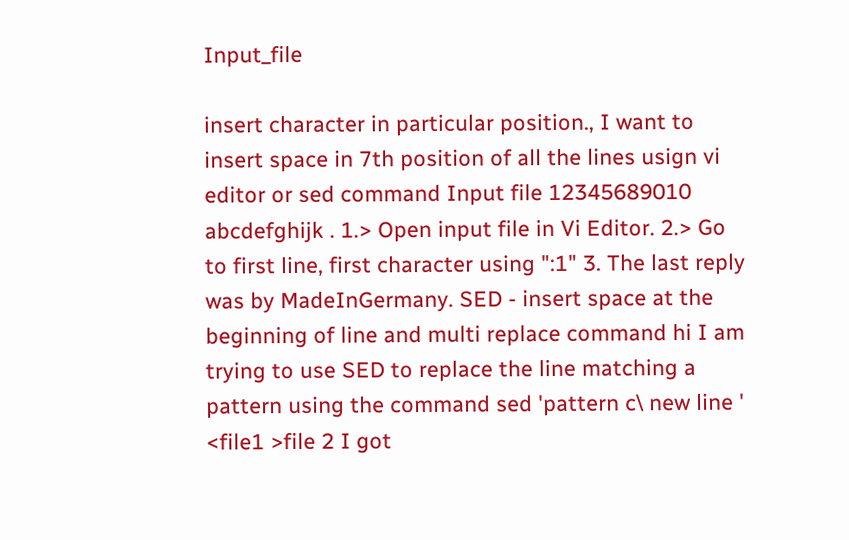Input_file

insert character in particular position., I want to insert space in 7th position of all the lines usign vi editor or sed command Input file 12345689010 abcdefghijk . 1.> Open input file in Vi Editor. 2.> Go to first line, first character using ":1" 3. The last reply was by MadeInGermany. SED - insert space at the beginning of line and multi replace command hi I am trying to use SED to replace the line matching a pattern using the command sed 'pattern c\ new line ' <file1 >file 2 I got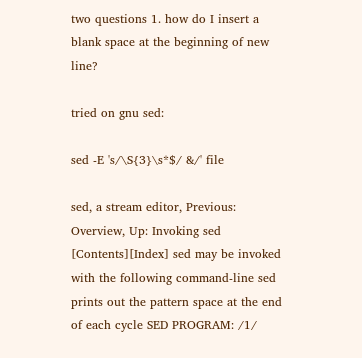two questions 1. how do I insert a blank space at the beginning of new line?

tried on gnu sed:

sed -E 's/\S{3}\s*$/ &/' file

sed, a stream editor, Previous: Overview, Up: Invoking sed [Contents][Index] sed may be invoked with the following command-line sed prints out the pattern space at the end of each cycle SED PROGRAM: /1/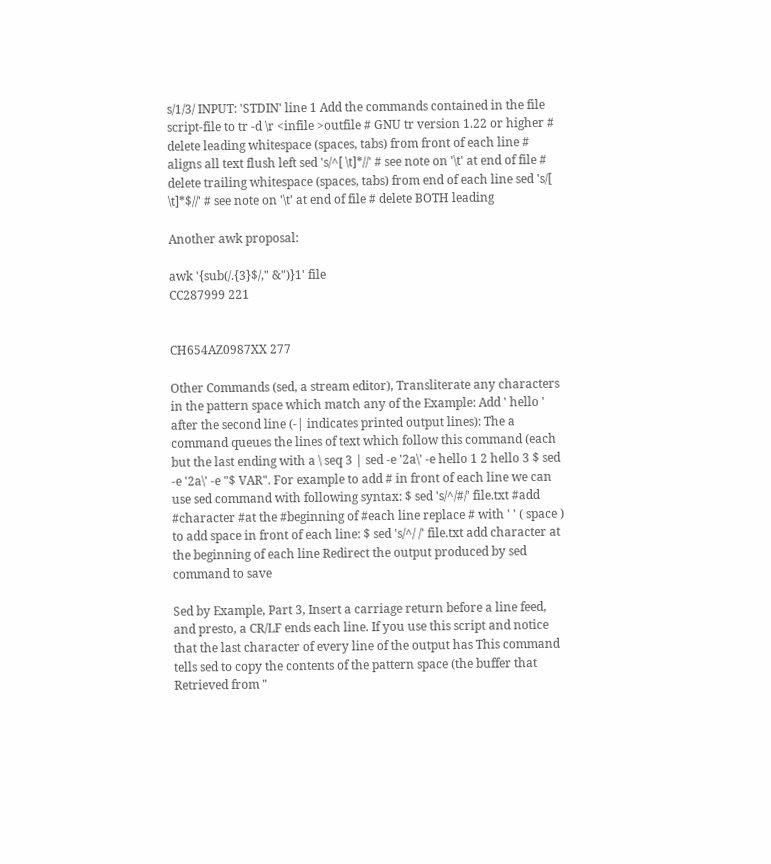s/1/3/ INPUT: 'STDIN' line 1 Add the commands contained in the file script-file to tr -d \r <infile >outfile # GNU tr version 1.22 or higher # delete leading whitespace (spaces, tabs) from front of each line # aligns all text flush left sed 's/^[ \t]*//' # see note on '\t' at end of file # delete trailing whitespace (spaces, tabs) from end of each line sed 's/[ \t]*$//' # see note on '\t' at end of file # delete BOTH leading

Another awk proposal:

awk '{sub(/.{3}$/," &")}1' file
CC287999 221


CH654AZ0987XX 277

Other Commands (sed, a stream editor), Transliterate any characters in the pattern space which match any of the Example: Add ' hello ' after the second line (-| indicates printed output lines): The a command queues the lines of text which follow this command (each but the last ending with a \ seq 3 | sed -e '2a\' -e hello 1 2 hello 3 $ sed -e '2a\' -e "$ VAR". For example to add # in front of each line we can use sed command with following syntax: $ sed 's/^/#/' file.txt #add #character #at the #beginning of #each line replace # with ' ' ( space ) to add space in front of each line: $ sed 's/^/ /' file.txt add character at the beginning of each line Redirect the output produced by sed command to save

Sed by Example, Part 3, Insert a carriage return before a line feed, and presto, a CR/LF ends each line. If you use this script and notice that the last character of every line of the output has This command tells sed to copy the contents of the pattern space (the buffer that Retrieved from "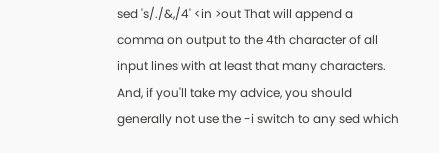sed 's/./&,/4' <in >out That will append a comma on output to the 4th character of all input lines with at least that many characters. And, if you'll take my advice, you should generally not use the -i switch to any sed which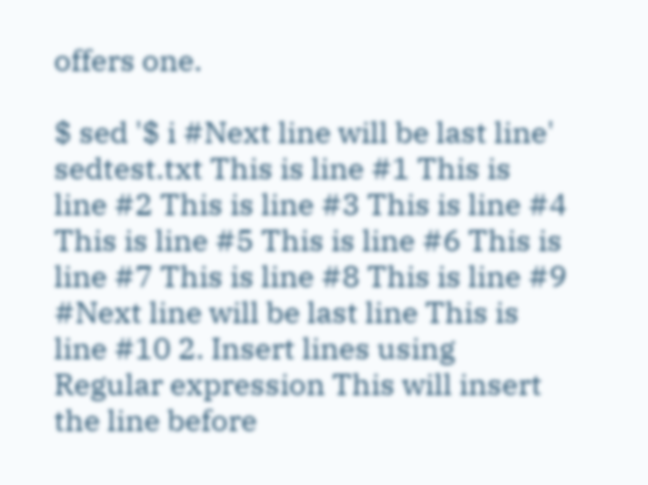offers one.

$ sed '$ i #Next line will be last line' sedtest.txt This is line #1 This is line #2 This is line #3 This is line #4 This is line #5 This is line #6 This is line #7 This is line #8 This is line #9 #Next line will be last line This is line #10 2. Insert lines using Regular expression This will insert the line before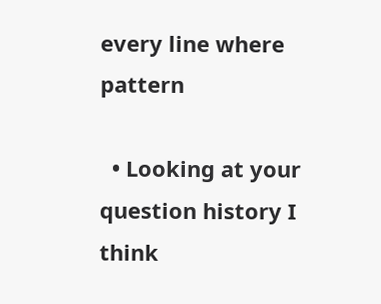every line where pattern

  • Looking at your question history I think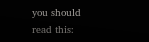you should read this: